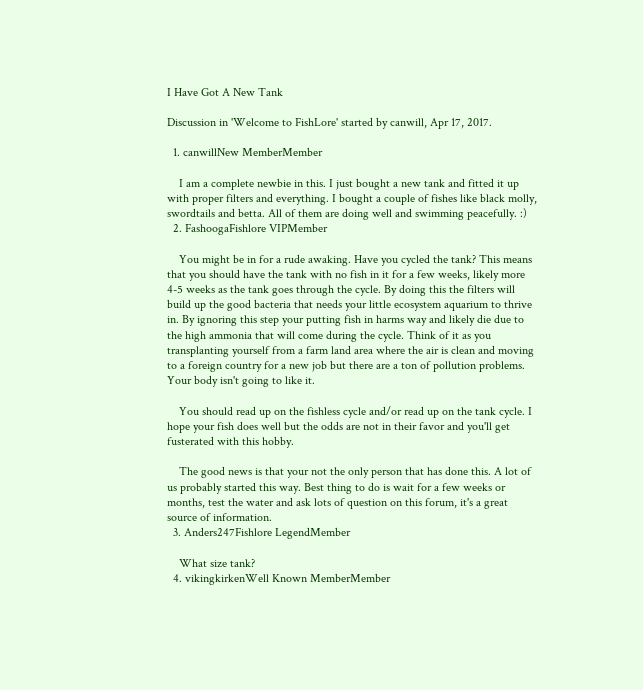I Have Got A New Tank

Discussion in 'Welcome to FishLore' started by canwill, Apr 17, 2017.

  1. canwillNew MemberMember

    I am a complete newbie in this. I just bought a new tank and fitted it up with proper filters and everything. I bought a couple of fishes like black molly, swordtails and betta. All of them are doing well and swimming peacefully. :)
  2. FashoogaFishlore VIPMember

    You might be in for a rude awaking. Have you cycled the tank? This means that you should have the tank with no fish in it for a few weeks, likely more 4-5 weeks as the tank goes through the cycle. By doing this the filters will build up the good bacteria that needs your little ecosystem aquarium to thrive in. By ignoring this step your putting fish in harms way and likely die due to the high ammonia that will come during the cycle. Think of it as you transplanting yourself from a farm land area where the air is clean and moving to a foreign country for a new job but there are a ton of pollution problems. Your body isn't going to like it.

    You should read up on the fishless cycle and/or read up on the tank cycle. I hope your fish does well but the odds are not in their favor and you'll get fusterated with this hobby.

    The good news is that your not the only person that has done this. A lot of us probably started this way. Best thing to do is wait for a few weeks or months, test the water and ask lots of question on this forum, it's a great source of information.
  3. Anders247Fishlore LegendMember

    What size tank?
  4. vikingkirkenWell Known MemberMember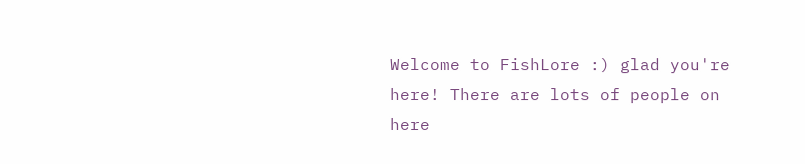Welcome to FishLore :) glad you're here! There are lots of people on here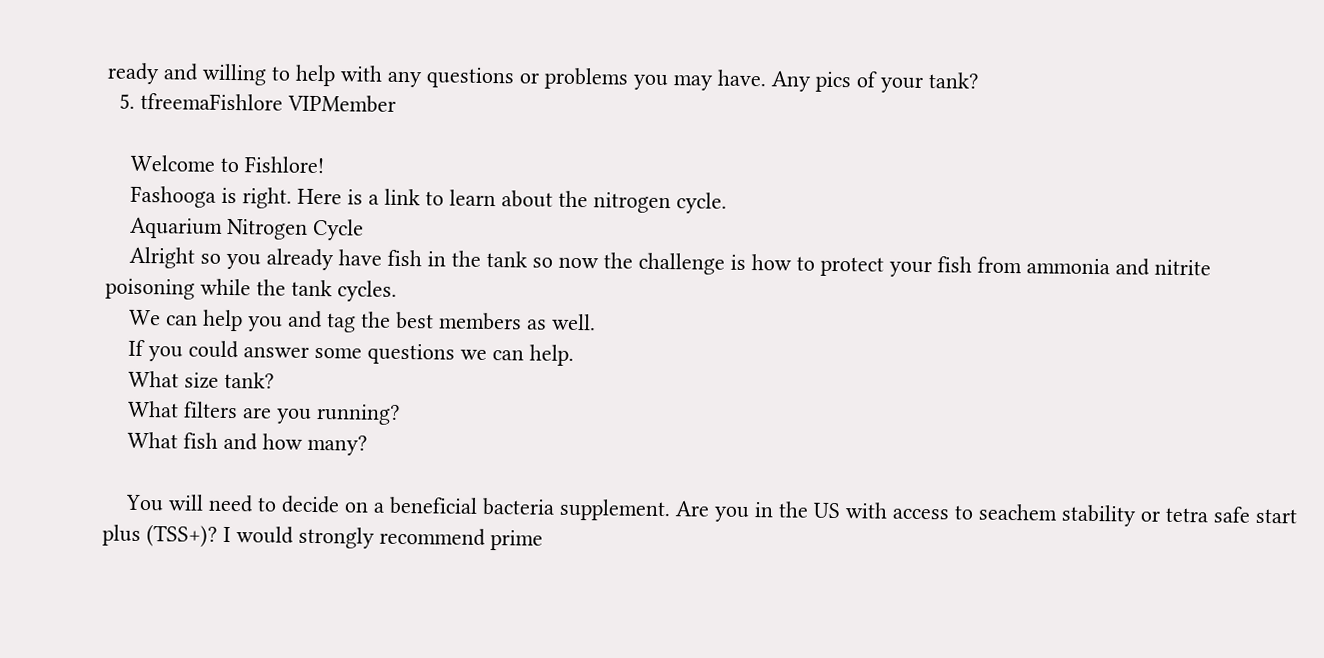ready and willing to help with any questions or problems you may have. Any pics of your tank?
  5. tfreemaFishlore VIPMember

    Welcome to Fishlore!
    Fashooga is right. Here is a link to learn about the nitrogen cycle.
    Aquarium Nitrogen Cycle
    Alright so you already have fish in the tank so now the challenge is how to protect your fish from ammonia and nitrite poisoning while the tank cycles.
    We can help you and tag the best members as well.
    If you could answer some questions we can help.
    What size tank?
    What filters are you running?
    What fish and how many?

    You will need to decide on a beneficial bacteria supplement. Are you in the US with access to seachem stability or tetra safe start plus (TSS+)? I would strongly recommend prime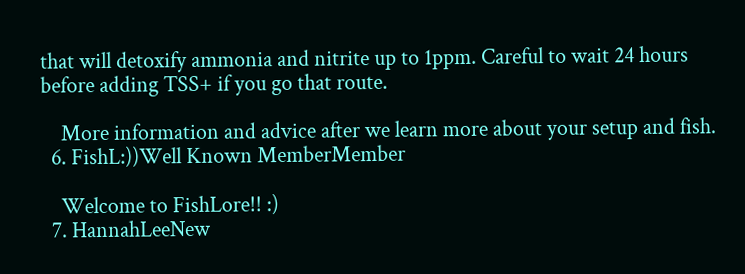that will detoxify ammonia and nitrite up to 1ppm. Careful to wait 24 hours before adding TSS+ if you go that route.

    More information and advice after we learn more about your setup and fish.
  6. FishL:))Well Known MemberMember

    Welcome to FishLore!! :)
  7. HannahLeeNew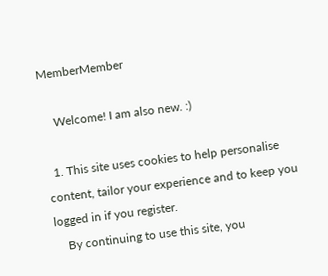MemberMember

    Welcome! I am also new. :)

  1. This site uses cookies to help personalise content, tailor your experience and to keep you logged in if you register.
    By continuing to use this site, you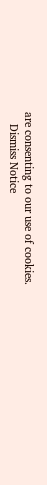are consenting to our use of cookies.
    Dismiss Notice